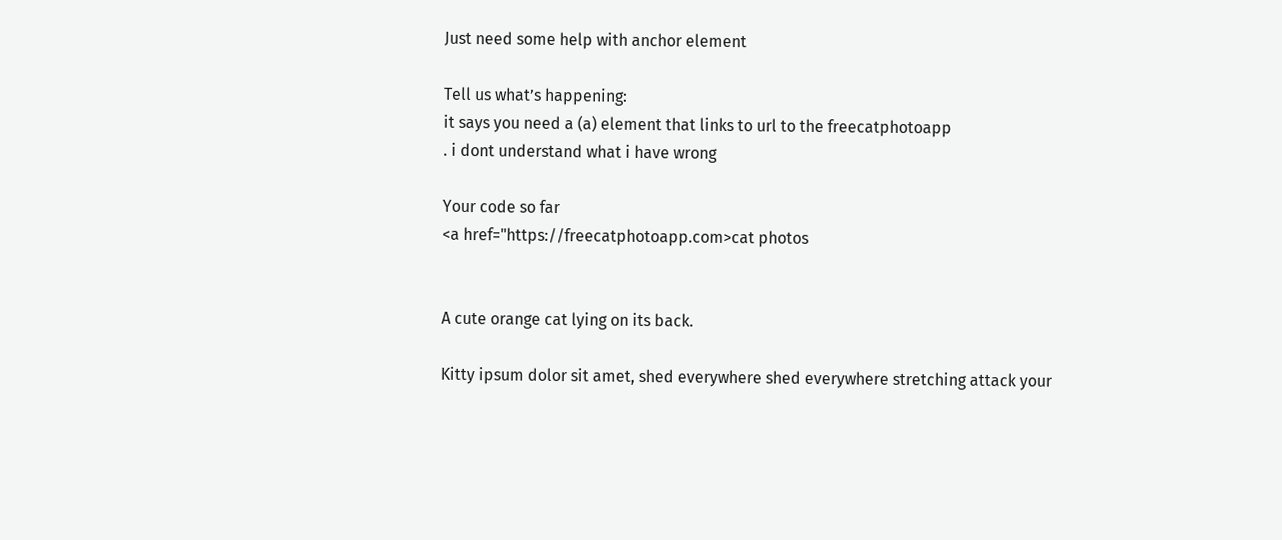Just need some help with anchor element

Tell us what’s happening:
it says you need a (a) element that links to url to the freecatphotoapp
. i dont understand what i have wrong

Your code so far
<a href="https://freecatphotoapp.com>cat photos


A cute orange cat lying on its back.

Kitty ipsum dolor sit amet, shed everywhere shed everywhere stretching attack your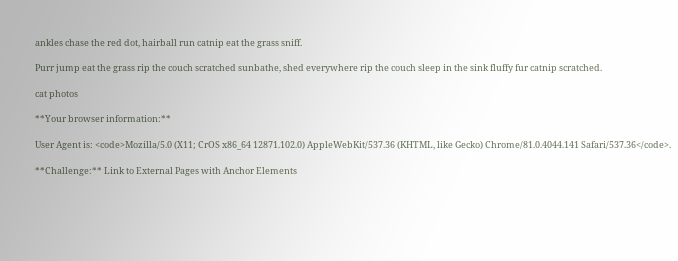ankles chase the red dot, hairball run catnip eat the grass sniff.

Purr jump eat the grass rip the couch scratched sunbathe, shed everywhere rip the couch sleep in the sink fluffy fur catnip scratched.

cat photos

**Your browser information:**

User Agent is: <code>Mozilla/5.0 (X11; CrOS x86_64 12871.102.0) AppleWebKit/537.36 (KHTML, like Gecko) Chrome/81.0.4044.141 Safari/537.36</code>.

**Challenge:** Link to External Pages with Anchor Elements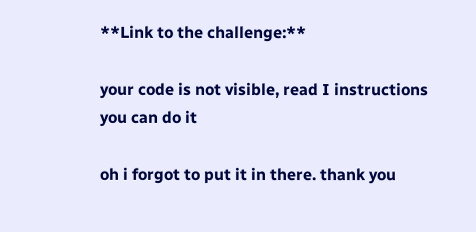**Link to the challenge:**

your code is not visible, read I instructions you can do it

oh i forgot to put it in there. thank you